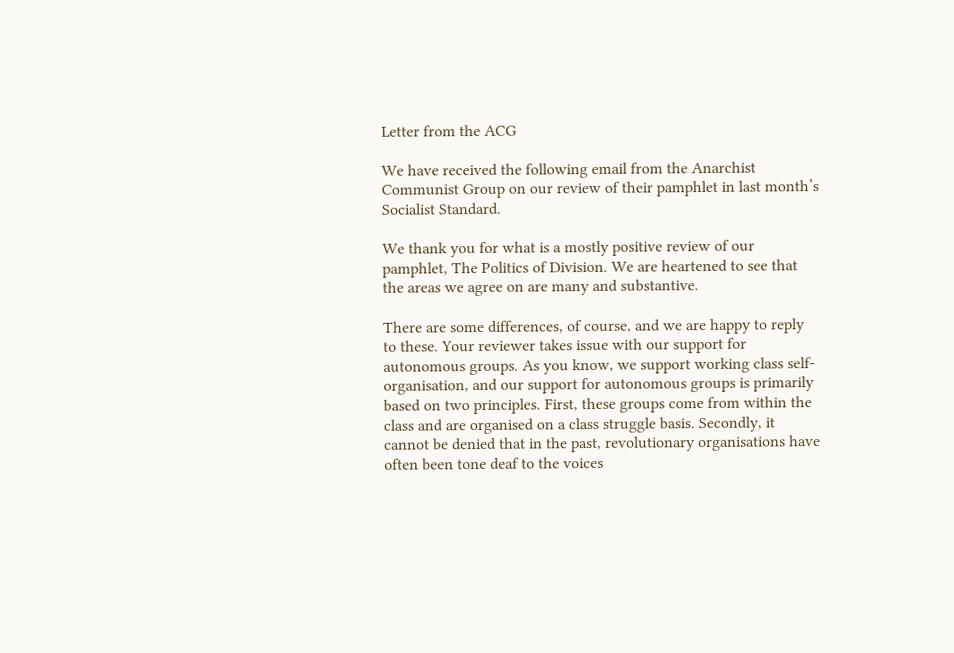Letter from the ACG

We have received the following email from the Anarchist Communist Group on our review of their pamphlet in last month’s Socialist Standard.

We thank you for what is a mostly positive review of our pamphlet, The Politics of Division. We are heartened to see that the areas we agree on are many and substantive.

There are some differences, of course, and we are happy to reply to these. Your reviewer takes issue with our support for autonomous groups. As you know, we support working class self-organisation, and our support for autonomous groups is primarily based on two principles. First, these groups come from within the class and are organised on a class struggle basis. Secondly, it cannot be denied that in the past, revolutionary organisations have often been tone deaf to the voices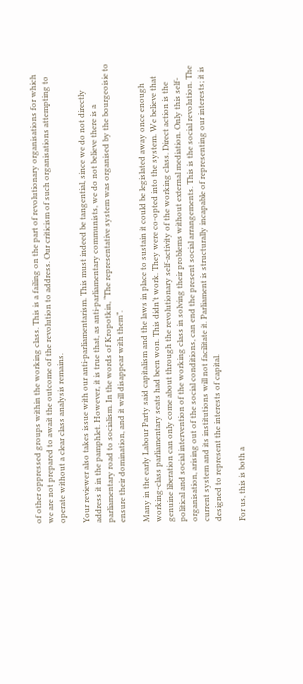of other oppressed groups within the working class. This is a failing on the part of revolutionary organisations for which we are not prepared to await the outcome of the revolution to address. Our criticism of such organisations attempting to operate without a clear class analysis remains.

Your reviewer also takes issue with our anti-parliamentarism. This must indeed be tangential, since we do not directly address it in the pamphlet. However, it is true that, as anti-parliamentary communists, we do not believe there is a parliamentary road to socialism. In the words of Kropotkin, “The representative system was organised by the bourgeoisie to ensure their domination, and it will disappear with them”.

Many in the early Labour Party said capitalism and the laws in place to sustain it could be legislated away once enough working-class parliamentary seats had been won. This didn’t work. They were co-opted into the system. We believe that genuine liberation can only come about through the revolutionary self-activity of the working class. Direct action is the political and social intervention of the working class in solving their problems without external mediation. Only this self-organisation, arising out of the social conditions, can end the present social arrangements. This is the social revolution. The current system and its institutions will not facilitate it. Parliament is structurally incapable of representing our interests; it is designed to represent the interests of capital.

For us, this is both a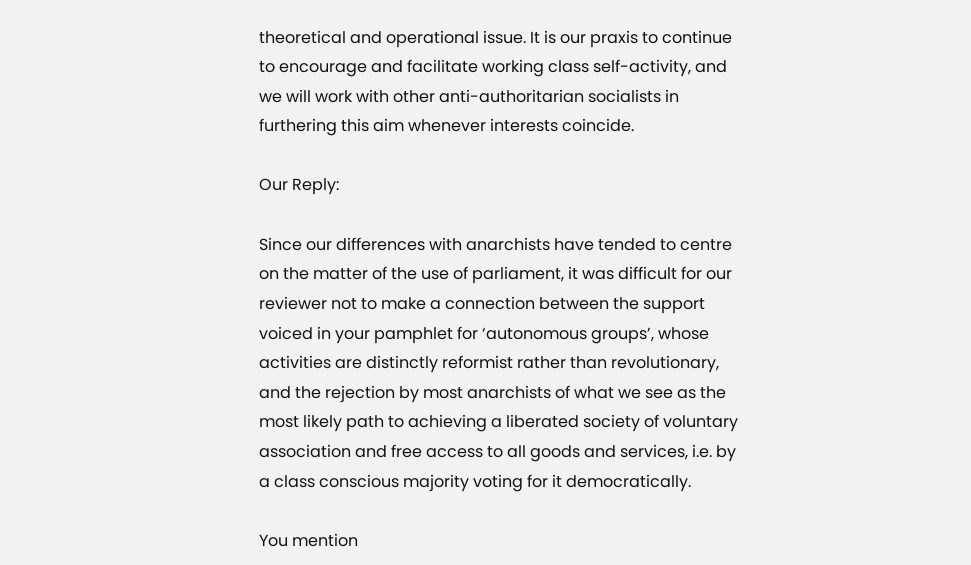theoretical and operational issue. It is our praxis to continue to encourage and facilitate working class self-activity, and we will work with other anti-authoritarian socialists in furthering this aim whenever interests coincide.

Our Reply:

Since our differences with anarchists have tended to centre on the matter of the use of parliament, it was difficult for our reviewer not to make a connection between the support voiced in your pamphlet for ‘autonomous groups’, whose activities are distinctly reformist rather than revolutionary, and the rejection by most anarchists of what we see as the most likely path to achieving a liberated society of voluntary association and free access to all goods and services, i.e. by a class conscious majority voting for it democratically.

You mention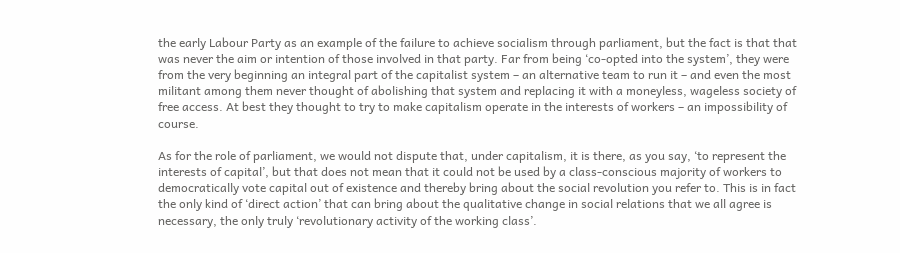the early Labour Party as an example of the failure to achieve socialism through parliament, but the fact is that that was never the aim or intention of those involved in that party. Far from being ‘co-opted into the system’, they were from the very beginning an integral part of the capitalist system – an alternative team to run it – and even the most militant among them never thought of abolishing that system and replacing it with a moneyless, wageless society of free access. At best they thought to try to make capitalism operate in the interests of workers – an impossibility of course.

As for the role of parliament, we would not dispute that, under capitalism, it is there, as you say, ‘to represent the interests of capital’, but that does not mean that it could not be used by a class-conscious majority of workers to democratically vote capital out of existence and thereby bring about the social revolution you refer to. This is in fact the only kind of ‘direct action’ that can bring about the qualitative change in social relations that we all agree is necessary, the only truly ‘revolutionary activity of the working class’.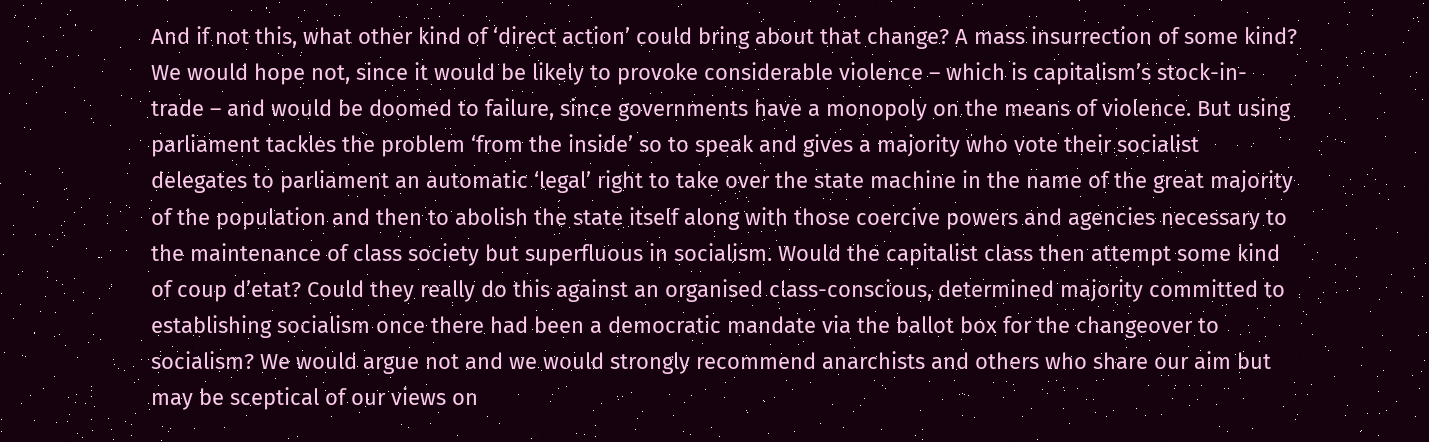And if not this, what other kind of ‘direct action’ could bring about that change? A mass insurrection of some kind? We would hope not, since it would be likely to provoke considerable violence – which is capitalism’s stock-in-trade – and would be doomed to failure, since governments have a monopoly on the means of violence. But using parliament tackles the problem ‘from the inside’ so to speak and gives a majority who vote their socialist delegates to parliament an automatic ‘legal’ right to take over the state machine in the name of the great majority of the population and then to abolish the state itself along with those coercive powers and agencies necessary to the maintenance of class society but superfluous in socialism. Would the capitalist class then attempt some kind of coup d’etat? Could they really do this against an organised class-conscious, determined majority committed to establishing socialism once there had been a democratic mandate via the ballot box for the changeover to socialism? We would argue not and we would strongly recommend anarchists and others who share our aim but may be sceptical of our views on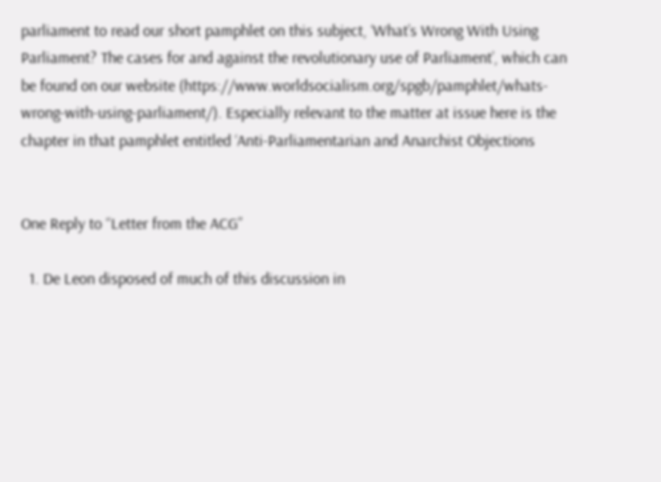parliament to read our short pamphlet on this subject, ‘What’s Wrong With Using Parliament? The cases for and against the revolutionary use of Parliament’, which can be found on our website (https://www.worldsocialism.org/spgb/pamphlet/whats-wrong-with-using-parliament/). Especially relevant to the matter at issue here is the chapter in that pamphlet entitled ‘Anti-Parliamentarian and Anarchist Objections


One Reply to “Letter from the ACG”

  1. De Leon disposed of much of this discussion in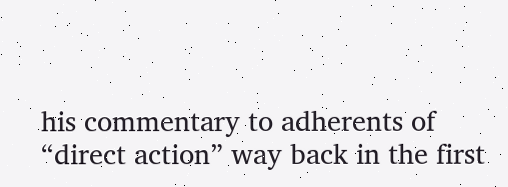his commentary to adherents of “direct action” way back in the first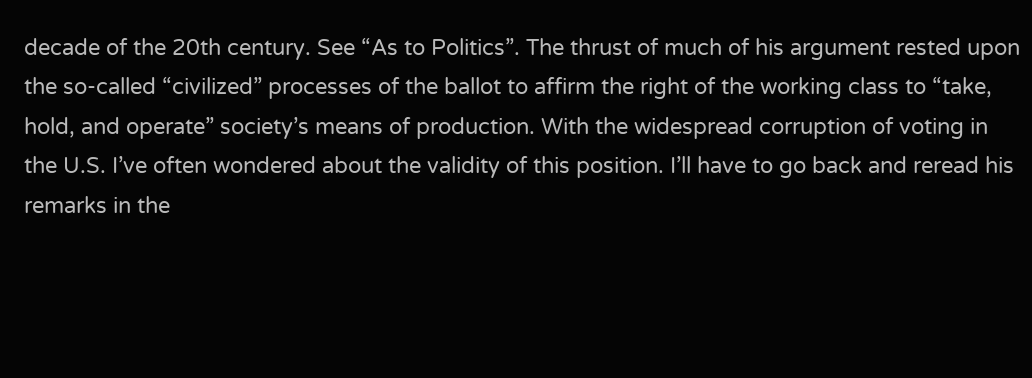decade of the 20th century. See “As to Politics”. The thrust of much of his argument rested upon the so-called “civilized” processes of the ballot to affirm the right of the working class to “take, hold, and operate” society’s means of production. With the widespread corruption of voting in the U.S. I’ve often wondered about the validity of this position. I’ll have to go back and reread his remarks in the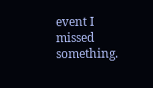event I missed something.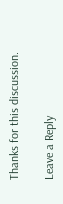Thanks for this discussion.

Leave a Reply